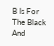B Is For The Black And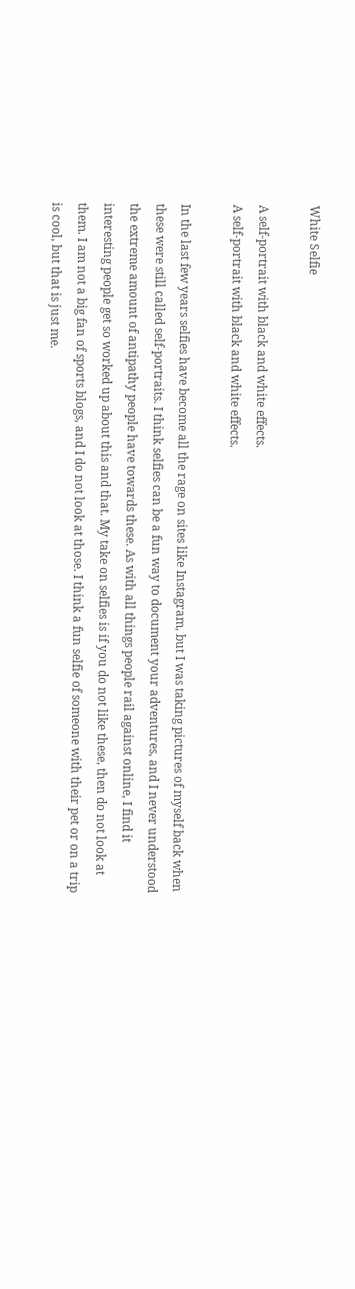White Selfie

A self-portrait with black and white effects.
A self-portrait with black and white effects.

In the last few years selfies have become all the rage on sites like Instagram, but I was taking pictures of myself back when these were still called self-portraits. I think selfies can be a fun way to document your adventures, and I never understood the extreme amount of antipathy people have towards these. As with all things people rail against online, I find it interesting people get so worked up about this and that. My take on selfies is if you do not like these, then do not look at them. I am not a big fan of sports blogs, and I do not look at those. I think a fun selfie of someone with their pet or on a trip is cool, but that is just me.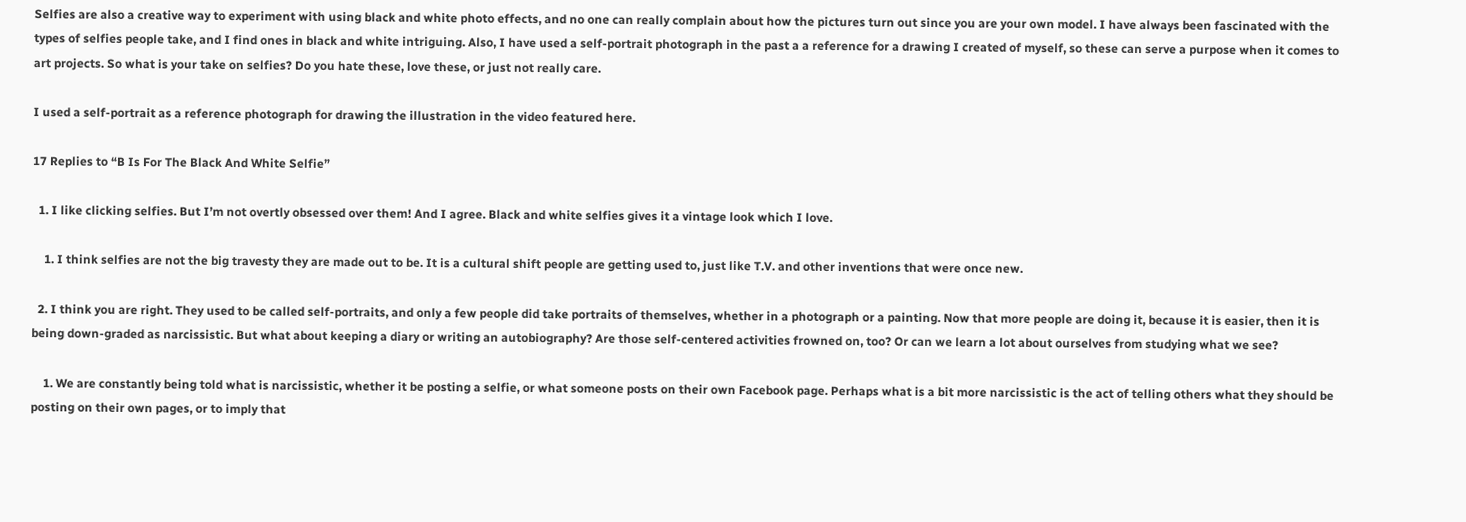Selfies are also a creative way to experiment with using black and white photo effects, and no one can really complain about how the pictures turn out since you are your own model. I have always been fascinated with the types of selfies people take, and I find ones in black and white intriguing. Also, I have used a self-portrait photograph in the past a a reference for a drawing I created of myself, so these can serve a purpose when it comes to art projects. So what is your take on selfies? Do you hate these, love these, or just not really care.

I used a self-portrait as a reference photograph for drawing the illustration in the video featured here.

17 Replies to “B Is For The Black And White Selfie”

  1. I like clicking selfies. But I’m not overtly obsessed over them! And I agree. Black and white selfies gives it a vintage look which I love.

    1. I think selfies are not the big travesty they are made out to be. It is a cultural shift people are getting used to, just like T.V. and other inventions that were once new.

  2. I think you are right. They used to be called self-portraits, and only a few people did take portraits of themselves, whether in a photograph or a painting. Now that more people are doing it, because it is easier, then it is being down-graded as narcissistic. But what about keeping a diary or writing an autobiography? Are those self-centered activities frowned on, too? Or can we learn a lot about ourselves from studying what we see?

    1. We are constantly being told what is narcissistic, whether it be posting a selfie, or what someone posts on their own Facebook page. Perhaps what is a bit more narcissistic is the act of telling others what they should be posting on their own pages, or to imply that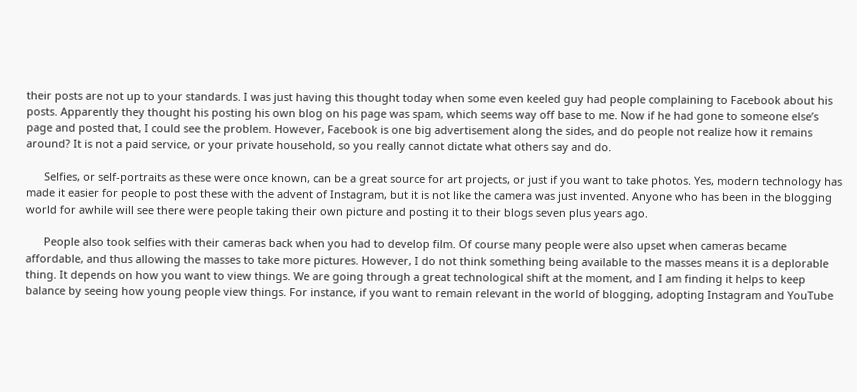their posts are not up to your standards. I was just having this thought today when some even keeled guy had people complaining to Facebook about his posts. Apparently they thought his posting his own blog on his page was spam, which seems way off base to me. Now if he had gone to someone else’s page and posted that, I could see the problem. However, Facebook is one big advertisement along the sides, and do people not realize how it remains around? It is not a paid service, or your private household, so you really cannot dictate what others say and do.

      Selfies, or self-portraits as these were once known, can be a great source for art projects, or just if you want to take photos. Yes, modern technology has made it easier for people to post these with the advent of Instagram, but it is not like the camera was just invented. Anyone who has been in the blogging world for awhile will see there were people taking their own picture and posting it to their blogs seven plus years ago.

      People also took selfies with their cameras back when you had to develop film. Of course many people were also upset when cameras became affordable, and thus allowing the masses to take more pictures. However, I do not think something being available to the masses means it is a deplorable thing. It depends on how you want to view things. We are going through a great technological shift at the moment, and I am finding it helps to keep balance by seeing how young people view things. For instance, if you want to remain relevant in the world of blogging, adopting Instagram and YouTube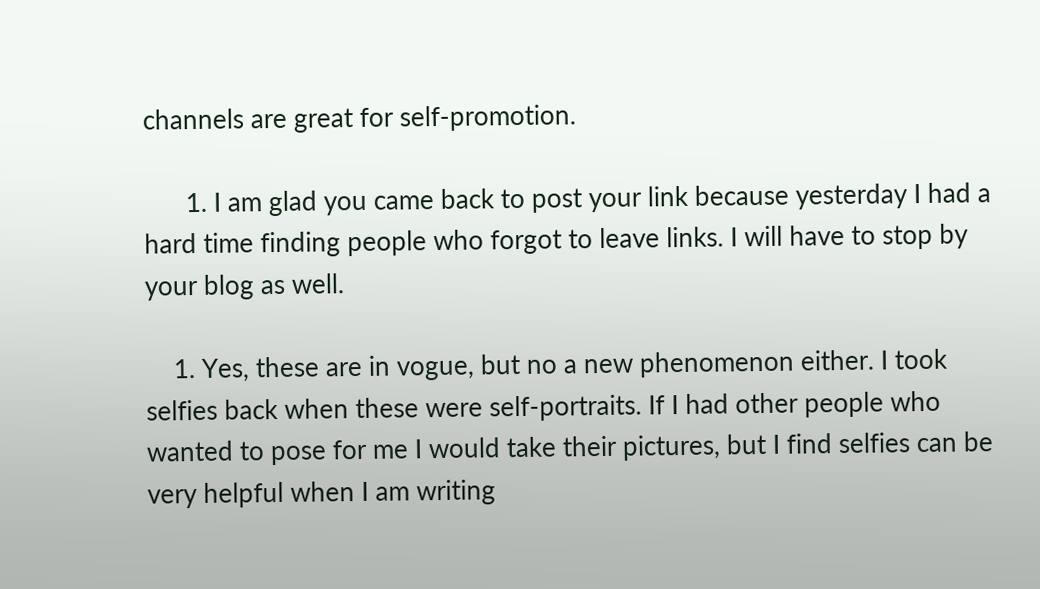channels are great for self-promotion.

      1. I am glad you came back to post your link because yesterday I had a hard time finding people who forgot to leave links. I will have to stop by your blog as well.

    1. Yes, these are in vogue, but no a new phenomenon either. I took selfies back when these were self-portraits. If I had other people who wanted to pose for me I would take their pictures, but I find selfies can be very helpful when I am writing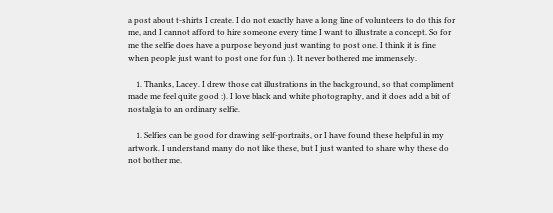a post about t-shirts I create. I do not exactly have a long line of volunteers to do this for me, and I cannot afford to hire someone every time I want to illustrate a concept. So for me the selfie does have a purpose beyond just wanting to post one. I think it is fine when people just want to post one for fun :). It never bothered me immensely.

    1. Thanks, Lacey. I drew those cat illustrations in the background, so that compliment made me feel quite good :). I love black and white photography, and it does add a bit of nostalgia to an ordinary selfie.

    1. Selfies can be good for drawing self-portraits, or I have found these helpful in my artwork. I understand many do not like these, but I just wanted to share why these do not bother me.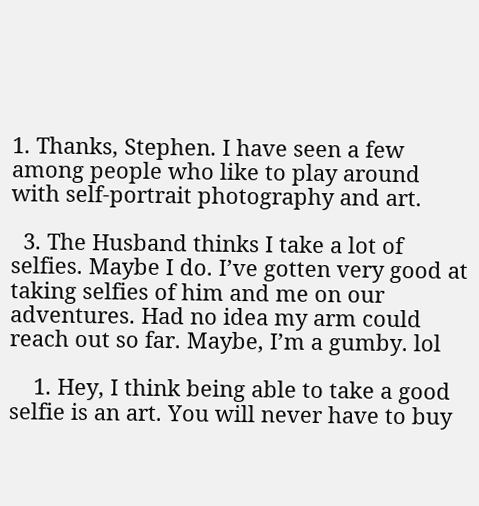1. Thanks, Stephen. I have seen a few among people who like to play around with self-portrait photography and art.

  3. The Husband thinks I take a lot of selfies. Maybe I do. I’ve gotten very good at taking selfies of him and me on our adventures. Had no idea my arm could reach out so far. Maybe, I’m a gumby. lol

    1. Hey, I think being able to take a good selfie is an art. You will never have to buy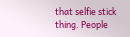that selfie stick thing. People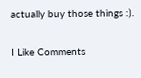actually buy those things :).

I Like Comments